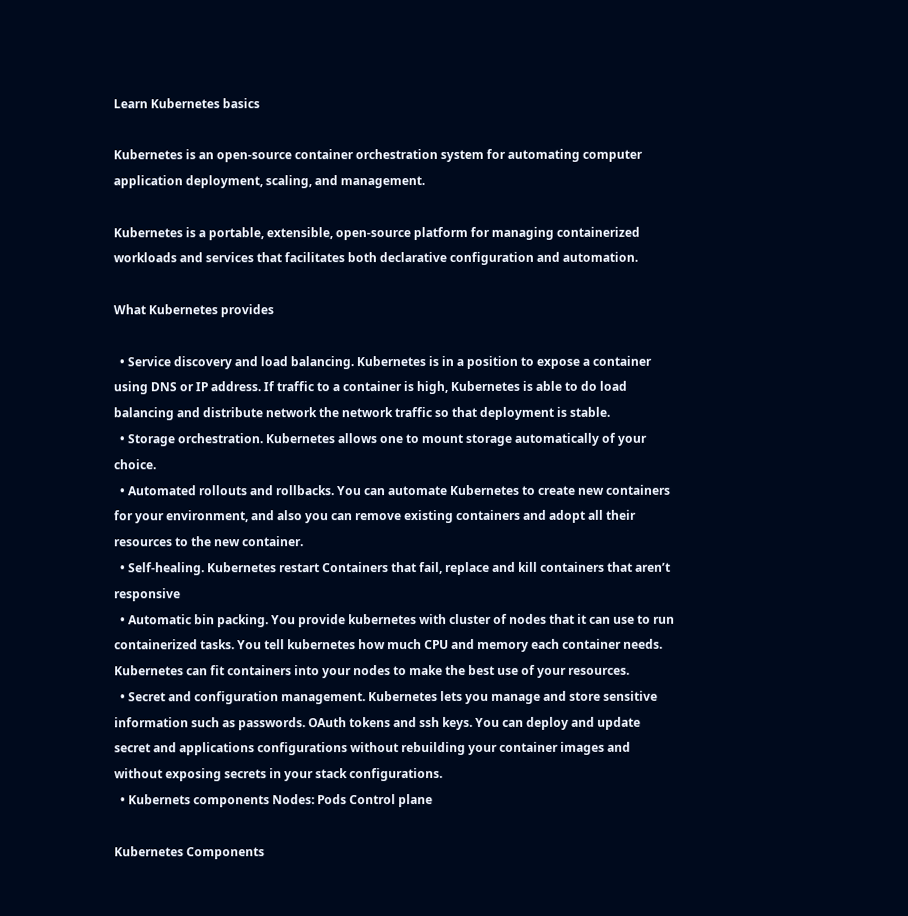Learn Kubernetes basics

Kubernetes is an open-source container orchestration system for automating computer application deployment, scaling, and management.

Kubernetes is a portable, extensible, open-source platform for managing containerized workloads and services that facilitates both declarative configuration and automation.

What Kubernetes provides

  • Service discovery and load balancing. Kubernetes is in a position to expose a container using DNS or IP address. If traffic to a container is high, Kubernetes is able to do load balancing and distribute network the network traffic so that deployment is stable.
  • Storage orchestration. Kubernetes allows one to mount storage automatically of your choice.
  • Automated rollouts and rollbacks. You can automate Kubernetes to create new containers for your environment, and also you can remove existing containers and adopt all their resources to the new container.
  • Self-healing. Kubernetes restart Containers that fail, replace and kill containers that aren’t responsive
  • Automatic bin packing. You provide kubernetes with cluster of nodes that it can use to run containerized tasks. You tell kubernetes how much CPU and memory each container needs. Kubernetes can fit containers into your nodes to make the best use of your resources.
  • Secret and configuration management. Kubernetes lets you manage and store sensitive information such as passwords. OAuth tokens and ssh keys. You can deploy and update secret and applications configurations without rebuilding your container images and without exposing secrets in your stack configurations.
  • Kubernets components Nodes: Pods Control plane

Kubernetes Components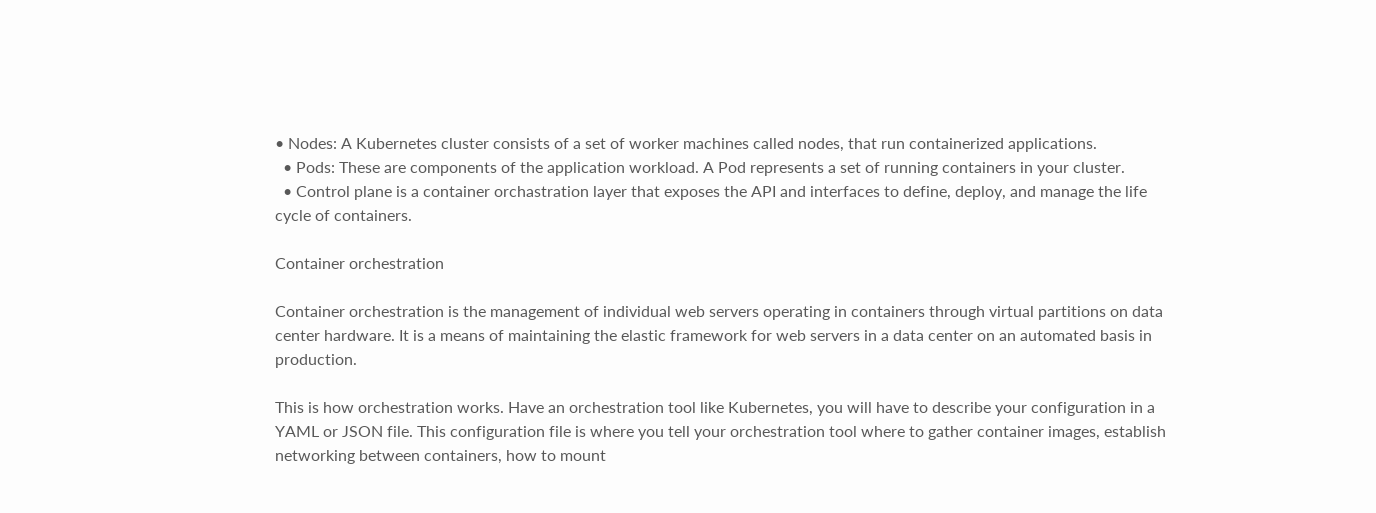• Nodes: A Kubernetes cluster consists of a set of worker machines called nodes, that run containerized applications.
  • Pods: These are components of the application workload. A Pod represents a set of running containers in your cluster.
  • Control plane is a container orchastration layer that exposes the API and interfaces to define, deploy, and manage the life cycle of containers.

Container orchestration

Container orchestration is the management of individual web servers operating in containers through virtual partitions on data center hardware. It is a means of maintaining the elastic framework for web servers in a data center on an automated basis in production.

This is how orchestration works. Have an orchestration tool like Kubernetes, you will have to describe your configuration in a YAML or JSON file. This configuration file is where you tell your orchestration tool where to gather container images, establish networking between containers, how to mount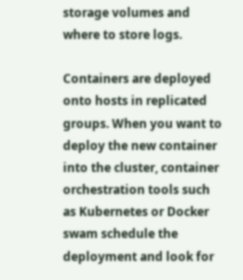storage volumes and where to store logs.

Containers are deployed onto hosts in replicated groups. When you want to deploy the new container into the cluster, container orchestration tools such as Kubernetes or Docker swam schedule the deployment and look for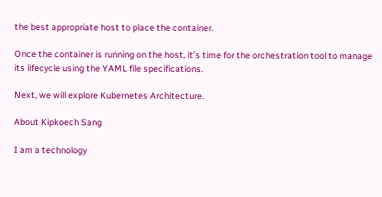the best appropriate host to place the container.

Once the container is running on the host, it’s time for the orchestration tool to manage its lifecycle using the YAML file specifications.

Next, we will explore Kubernetes Architecture.

About Kipkoech Sang

I am a technology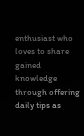enthusiast who loves to share gained knowledge through offering daily tips as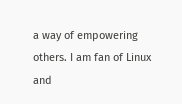a way of empowering others. I am fan of Linux and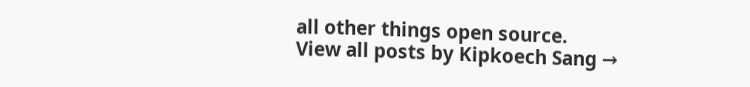all other things open source.
View all posts by Kipkoech Sang →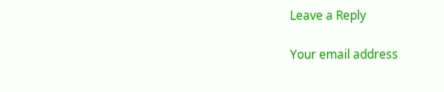Leave a Reply

Your email address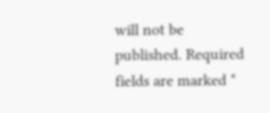will not be published. Required fields are marked *